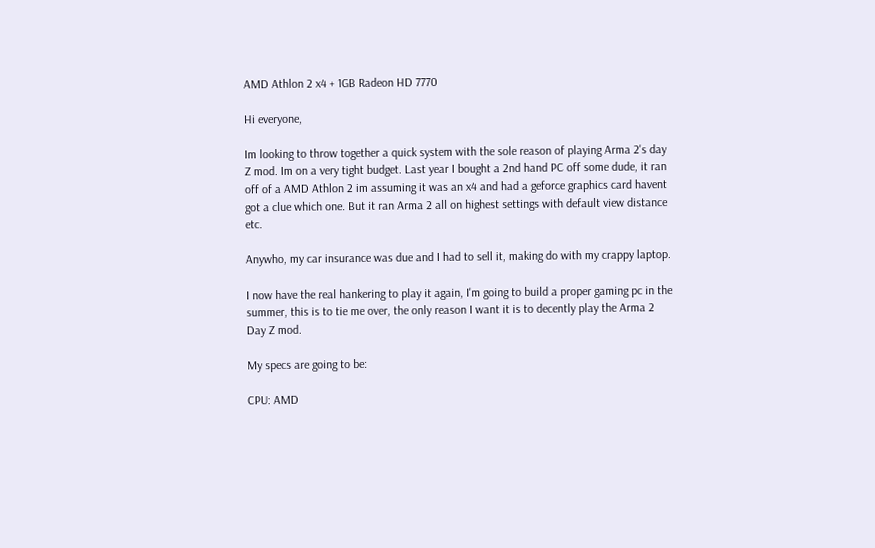AMD Athlon 2 x4 + 1GB Radeon HD 7770

Hi everyone,

Im looking to throw together a quick system with the sole reason of playing Arma 2's day Z mod. Im on a very tight budget. Last year I bought a 2nd hand PC off some dude, it ran off of a AMD Athlon 2 im assuming it was an x4 and had a geforce graphics card havent got a clue which one. But it ran Arma 2 all on highest settings with default view distance etc.

Anywho, my car insurance was due and I had to sell it, making do with my crappy laptop.

I now have the real hankering to play it again, I'm going to build a proper gaming pc in the summer, this is to tie me over, the only reason I want it is to decently play the Arma 2 Day Z mod.

My specs are going to be:

CPU: AMD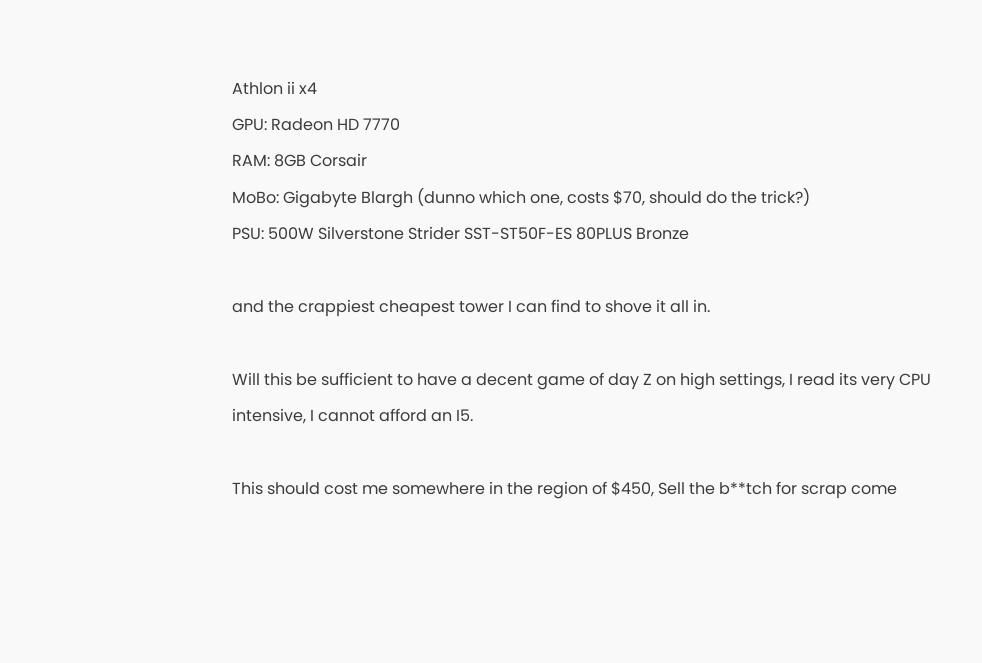Athlon ii x4
GPU: Radeon HD 7770
RAM: 8GB Corsair
MoBo: Gigabyte Blargh (dunno which one, costs $70, should do the trick?)
PSU: 500W Silverstone Strider SST-ST50F-ES 80PLUS Bronze

and the crappiest cheapest tower I can find to shove it all in.

Will this be sufficient to have a decent game of day Z on high settings, I read its very CPU intensive, I cannot afford an I5.

This should cost me somewhere in the region of $450, Sell the b**tch for scrap come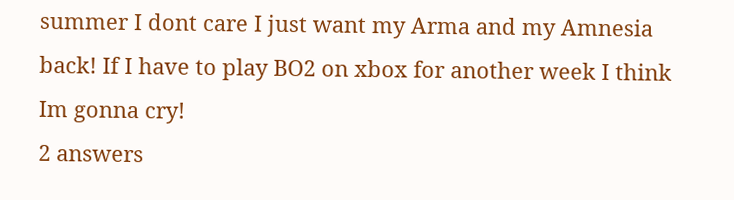summer I dont care I just want my Arma and my Amnesia back! If I have to play BO2 on xbox for another week I think Im gonna cry!
2 answers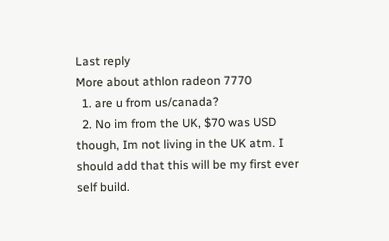Last reply
More about athlon radeon 7770
  1. are u from us/canada?
  2. No im from the UK, $70 was USD though, Im not living in the UK atm. I should add that this will be my first ever self build.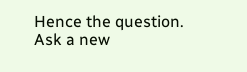Hence the question.
Ask a new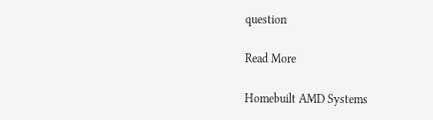question

Read More

Homebuilt AMD Systems